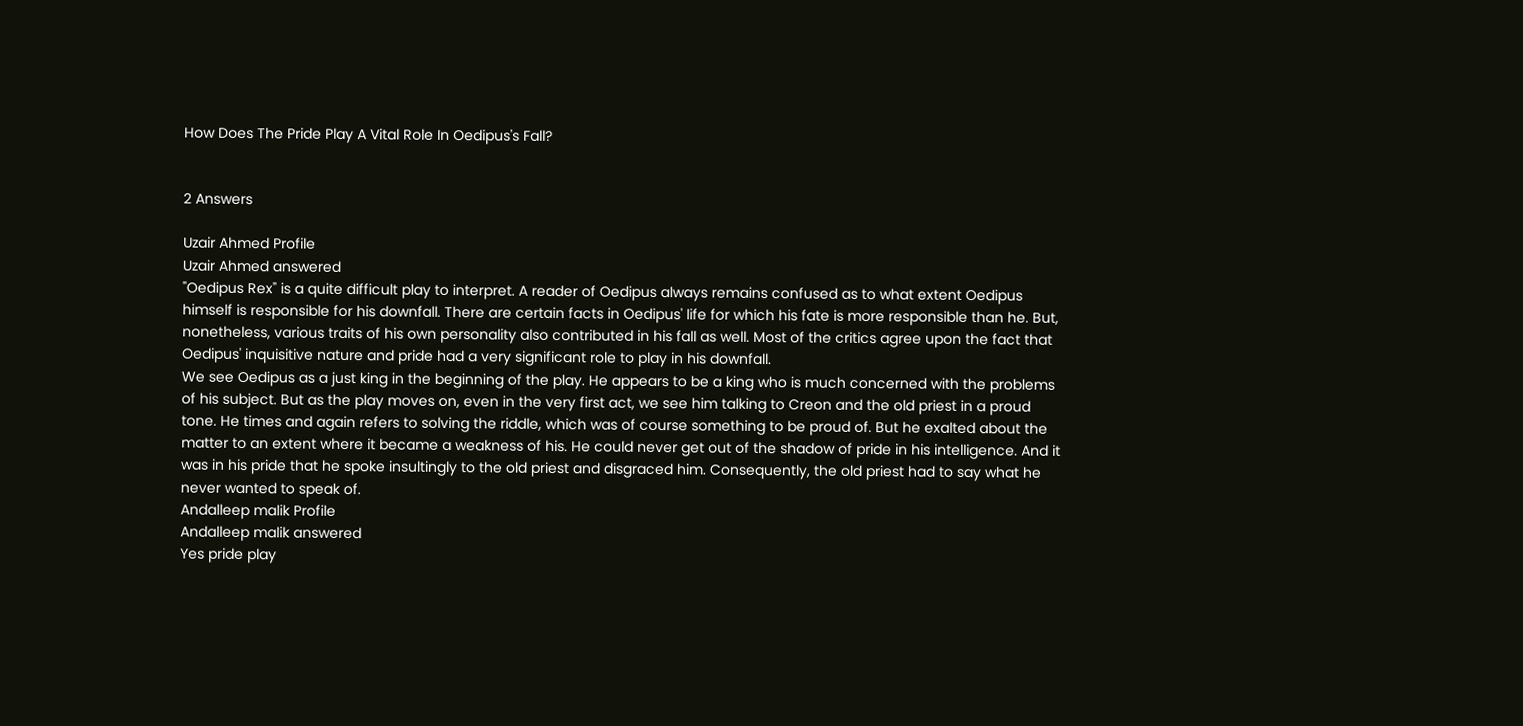How Does The Pride Play A Vital Role In Oedipus's Fall?


2 Answers

Uzair Ahmed Profile
Uzair Ahmed answered
"Oedipus Rex" is a quite difficult play to interpret. A reader of Oedipus always remains confused as to what extent Oedipus himself is responsible for his downfall. There are certain facts in Oedipus' life for which his fate is more responsible than he. But, nonetheless, various traits of his own personality also contributed in his fall as well. Most of the critics agree upon the fact that Oedipus' inquisitive nature and pride had a very significant role to play in his downfall.
We see Oedipus as a just king in the beginning of the play. He appears to be a king who is much concerned with the problems of his subject. But as the play moves on, even in the very first act, we see him talking to Creon and the old priest in a proud tone. He times and again refers to solving the riddle, which was of course something to be proud of. But he exalted about the matter to an extent where it became a weakness of his. He could never get out of the shadow of pride in his intelligence. And it was in his pride that he spoke insultingly to the old priest and disgraced him. Consequently, the old priest had to say what he never wanted to speak of.
Andalleep malik Profile
Andalleep malik answered
Yes pride play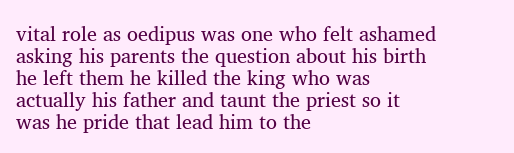vital role as oedipus was one who felt ashamed asking his parents the question about his birth he left them he killed the king who was actually his father and taunt the priest so it was he pride that lead him to the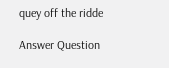quey off the ridde

Answer Question